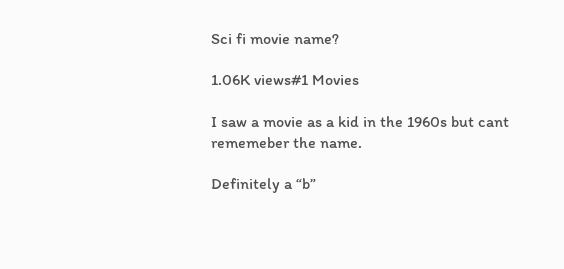Sci fi movie name?

1.06K views#1 Movies

I saw a movie as a kid in the 1960s but cant rememeber the name.

Definitely a “b”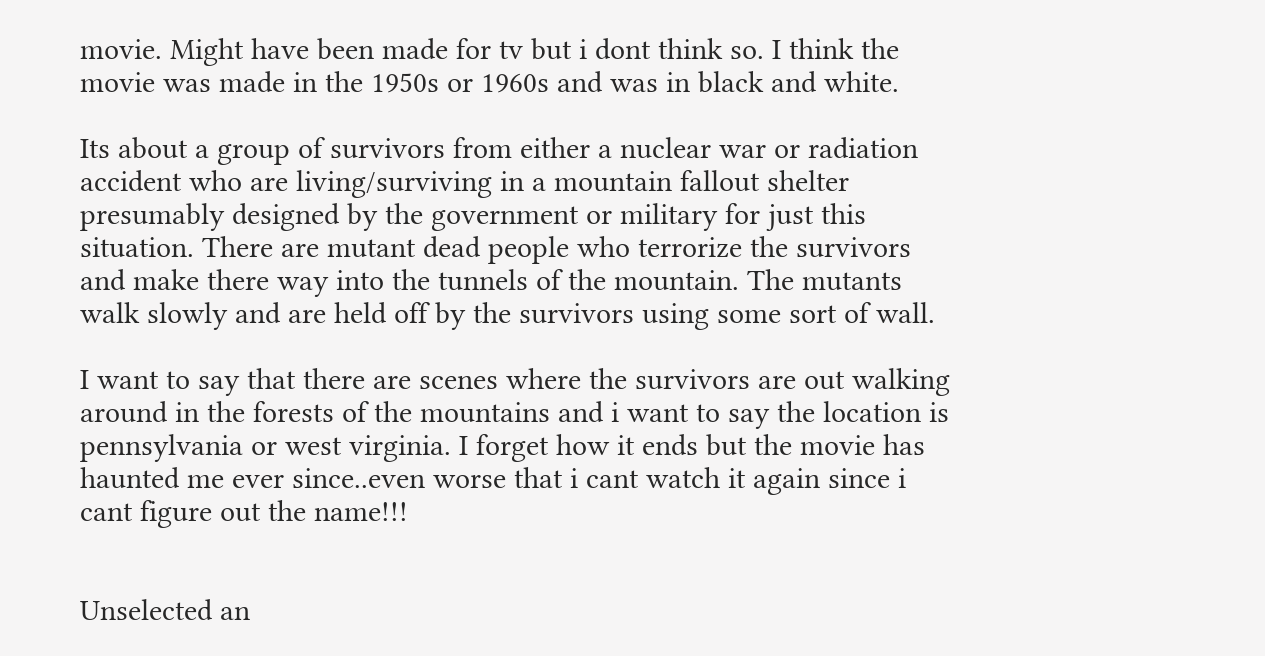movie. Might have been made for tv but i dont think so. I think the movie was made in the 1950s or 1960s and was in black and white.

Its about a group of survivors from either a nuclear war or radiation accident who are living/surviving in a mountain fallout shelter presumably designed by the government or military for just this situation. There are mutant dead people who terrorize the survivors and make there way into the tunnels of the mountain. The mutants walk slowly and are held off by the survivors using some sort of wall.

I want to say that there are scenes where the survivors are out walking around in the forests of the mountains and i want to say the location is pennsylvania or west virginia. I forget how it ends but the movie has haunted me ever since..even worse that i cant watch it again since i cant figure out the name!!!


Unselected an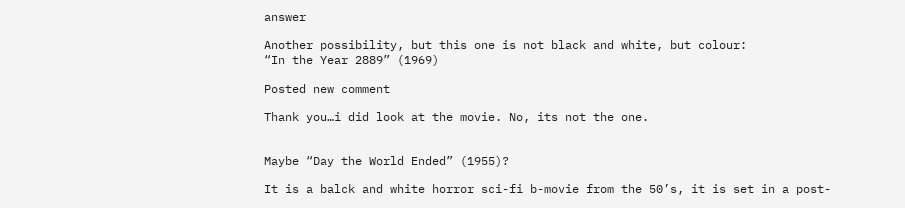answer

Another possibility, but this one is not black and white, but colour:
“In the Year 2889” (1969)

Posted new comment

Thank you…i did look at the movie. No, its not the one.


Maybe “Day the World Ended” (1955)?

It is a balck and white horror sci-fi b-movie from the 50’s, it is set in a post-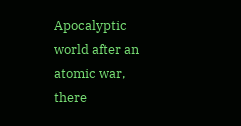Apocalyptic world after an atomic war, there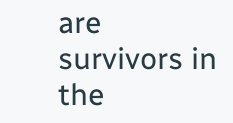are survivors in the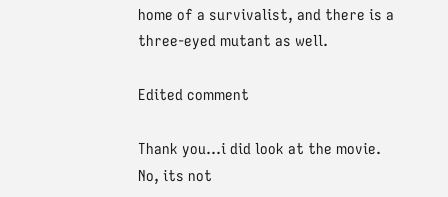home of a survivalist, and there is a three-eyed mutant as well.

Edited comment

Thank you…i did look at the movie. No, its not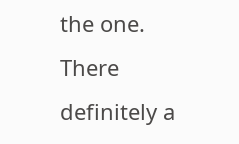the one. There definitely a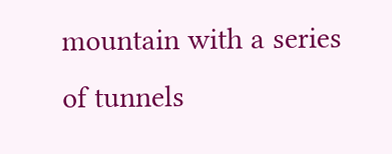mountain with a series of tunnels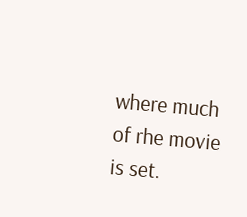where much of rhe movie is set.